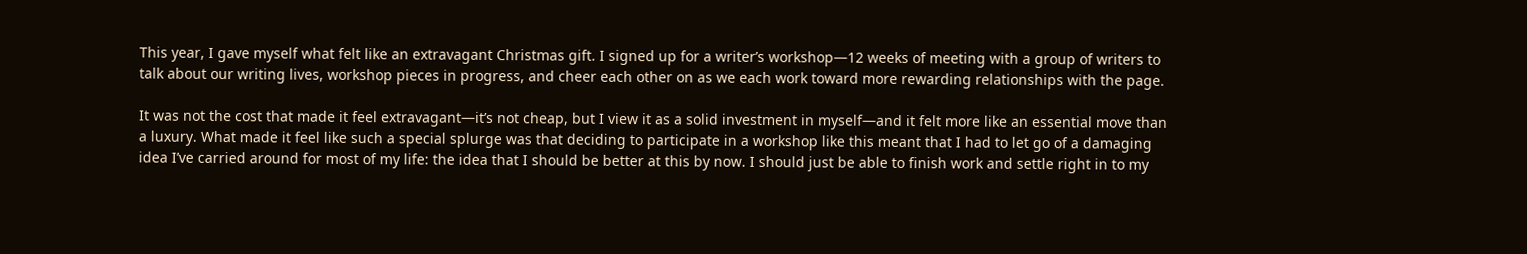This year, I gave myself what felt like an extravagant Christmas gift. I signed up for a writer’s workshop—12 weeks of meeting with a group of writers to talk about our writing lives, workshop pieces in progress, and cheer each other on as we each work toward more rewarding relationships with the page.

It was not the cost that made it feel extravagant—it’s not cheap, but I view it as a solid investment in myself—and it felt more like an essential move than a luxury. What made it feel like such a special splurge was that deciding to participate in a workshop like this meant that I had to let go of a damaging idea I’ve carried around for most of my life: the idea that I should be better at this by now. I should just be able to finish work and settle right in to my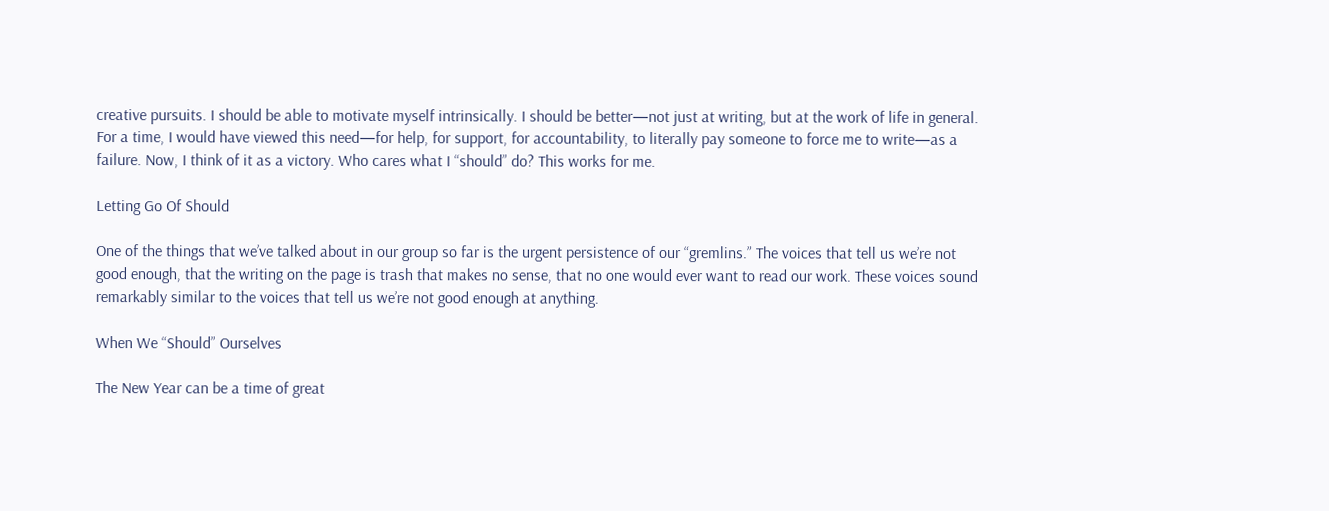creative pursuits. I should be able to motivate myself intrinsically. I should be better—not just at writing, but at the work of life in general. For a time, I would have viewed this need—for help, for support, for accountability, to literally pay someone to force me to write—as a failure. Now, I think of it as a victory. Who cares what I “should” do? This works for me.

Letting Go Of Should

One of the things that we’ve talked about in our group so far is the urgent persistence of our “gremlins.” The voices that tell us we’re not good enough, that the writing on the page is trash that makes no sense, that no one would ever want to read our work. These voices sound remarkably similar to the voices that tell us we’re not good enough at anything.

When We “Should” Ourselves

The New Year can be a time of great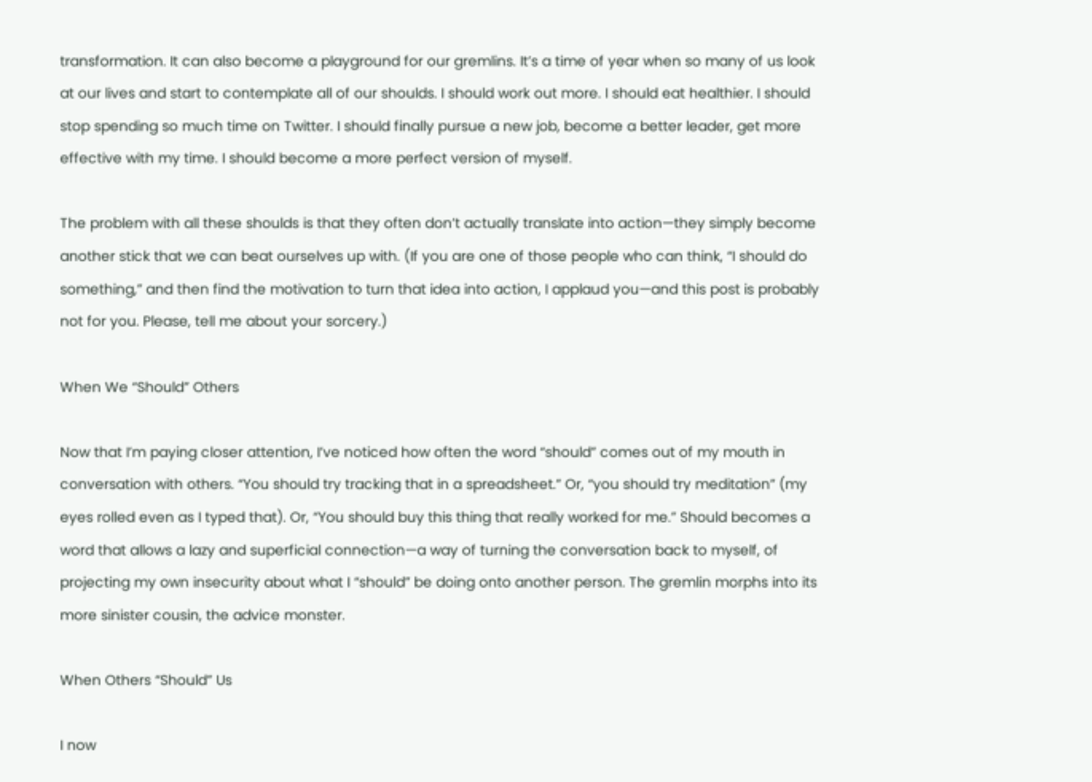transformation. It can also become a playground for our gremlins. It’s a time of year when so many of us look at our lives and start to contemplate all of our shoulds. I should work out more. I should eat healthier. I should stop spending so much time on Twitter. I should finally pursue a new job, become a better leader, get more effective with my time. I should become a more perfect version of myself.

The problem with all these shoulds is that they often don’t actually translate into action—they simply become another stick that we can beat ourselves up with. (If you are one of those people who can think, “I should do something,” and then find the motivation to turn that idea into action, I applaud you—and this post is probably not for you. Please, tell me about your sorcery.)

When We “Should” Others

Now that I’m paying closer attention, I’ve noticed how often the word “should” comes out of my mouth in conversation with others. “You should try tracking that in a spreadsheet.” Or, “you should try meditation” (my eyes rolled even as I typed that). Or, “You should buy this thing that really worked for me.” Should becomes a word that allows a lazy and superficial connection—a way of turning the conversation back to myself, of projecting my own insecurity about what I “should” be doing onto another person. The gremlin morphs into its more sinister cousin, the advice monster.

When Others “Should” Us

I now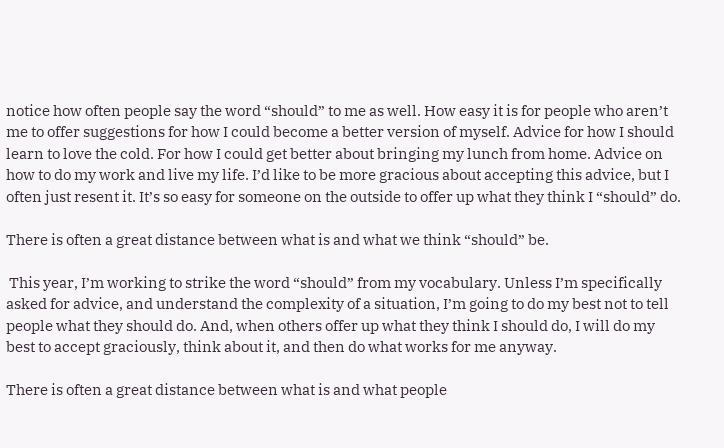notice how often people say the word “should” to me as well. How easy it is for people who aren’t me to offer suggestions for how I could become a better version of myself. Advice for how I should learn to love the cold. For how I could get better about bringing my lunch from home. Advice on how to do my work and live my life. I’d like to be more gracious about accepting this advice, but I often just resent it. It’s so easy for someone on the outside to offer up what they think I “should” do.

There is often a great distance between what is and what we think “should” be.

 This year, I’m working to strike the word “should” from my vocabulary. Unless I’m specifically asked for advice, and understand the complexity of a situation, I’m going to do my best not to tell people what they should do. And, when others offer up what they think I should do, I will do my best to accept graciously, think about it, and then do what works for me anyway.

There is often a great distance between what is and what people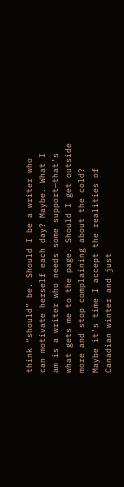think “should” be. Should I be a writer who can motivate herself each day? Maybe. What I am is a writer who needs some support—that’s what gets me to the page. Should I get outside more and stop complaining about the cold? Maybe it’s time I accept the realities of Canadian winter and just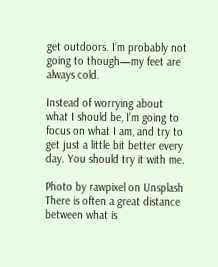get outdoors. I’m probably not going to though—my feet are always cold.

Instead of worrying about what I should be, I’m going to focus on what I am, and try to get just a little bit better every day. You should try it with me.

Photo by rawpixel on Unsplash
There is often a great distance between what is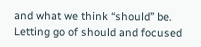and what we think “should” be. Letting go of should and focused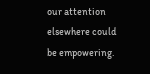our attention elsewhere could be empowering.